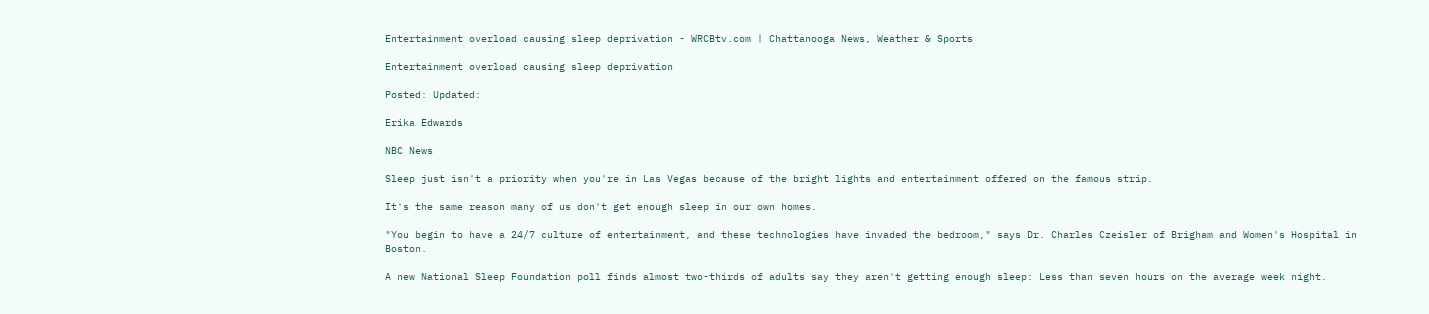Entertainment overload causing sleep deprivation - WRCBtv.com | Chattanooga News, Weather & Sports

Entertainment overload causing sleep deprivation

Posted: Updated:

Erika Edwards

NBC News

Sleep just isn't a priority when you're in Las Vegas because of the bright lights and entertainment offered on the famous strip.

It's the same reason many of us don't get enough sleep in our own homes.

"You begin to have a 24/7 culture of entertainment, and these technologies have invaded the bedroom," says Dr. Charles Czeisler of Brigham and Women's Hospital in Boston.

A new National Sleep Foundation poll finds almost two-thirds of adults say they aren't getting enough sleep: Less than seven hours on the average week night.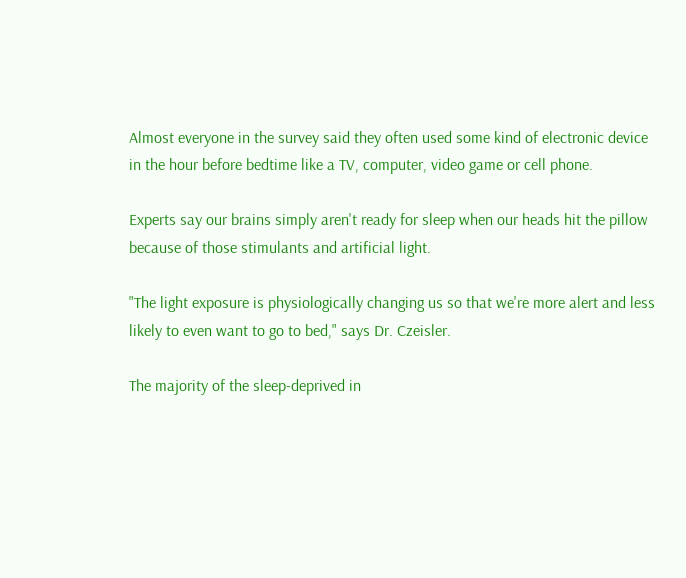Almost everyone in the survey said they often used some kind of electronic device in the hour before bedtime like a TV, computer, video game or cell phone.

Experts say our brains simply aren't ready for sleep when our heads hit the pillow because of those stimulants and artificial light.

"The light exposure is physiologically changing us so that we're more alert and less likely to even want to go to bed," says Dr. Czeisler.

The majority of the sleep-deprived in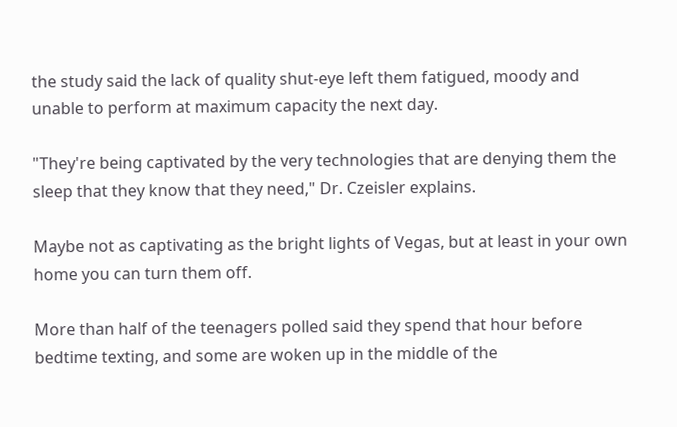the study said the lack of quality shut-eye left them fatigued, moody and unable to perform at maximum capacity the next day.

"They're being captivated by the very technologies that are denying them the sleep that they know that they need," Dr. Czeisler explains.

Maybe not as captivating as the bright lights of Vegas, but at least in your own home you can turn them off.

More than half of the teenagers polled said they spend that hour before bedtime texting, and some are woken up in the middle of the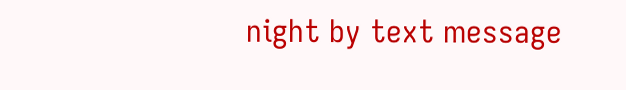night by text message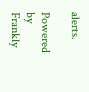alerts.

Powered by Frankly